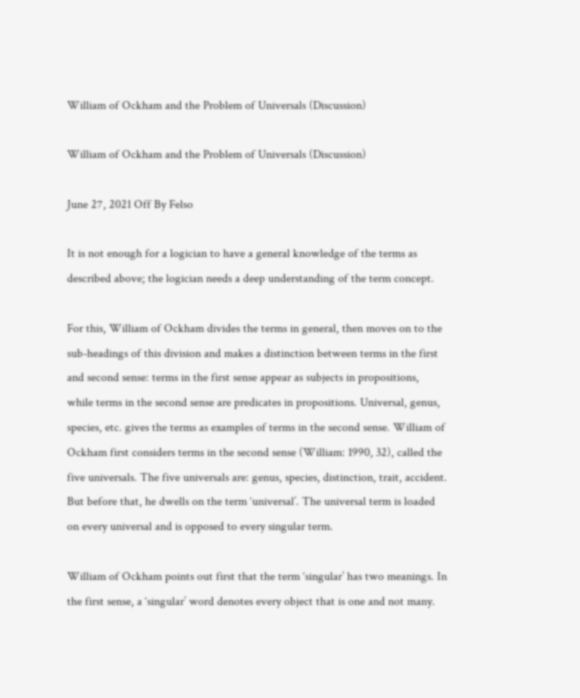William of Ockham and the Problem of Universals (Discussion)

William of Ockham and the Problem of Universals (Discussion)

June 27, 2021 Off By Felso

It is not enough for a logician to have a general knowledge of the terms as described above; the logician needs a deep understanding of the term concept.

For this, William of Ockham divides the terms in general, then moves on to the sub-headings of this division and makes a distinction between terms in the first and second sense: terms in the first sense appear as subjects in propositions, while terms in the second sense are predicates in propositions. Universal, genus, species, etc. gives the terms as examples of terms in the second sense. William of Ockham first considers terms in the second sense (William: 1990, 32), called the five universals. The five universals are: genus, species, distinction, trait, accident. But before that, he dwells on the term ‘universal’. The universal term is loaded on every universal and is opposed to every singular term.

William of Ockham points out first that the term ‘singular’ has two meanings. In the first sense, a ‘singular’ word denotes every object that is one and not many.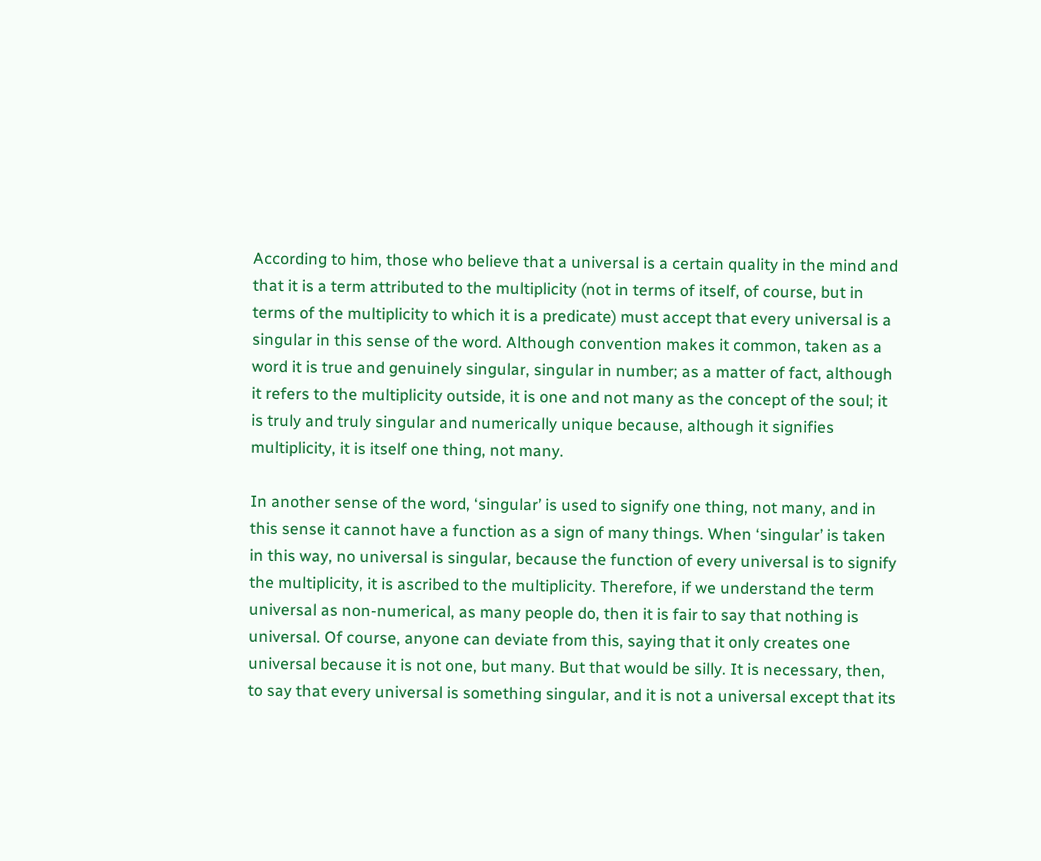According to him, those who believe that a universal is a certain quality in the mind and that it is a term attributed to the multiplicity (not in terms of itself, of course, but in terms of the multiplicity to which it is a predicate) must accept that every universal is a singular in this sense of the word. Although convention makes it common, taken as a word it is true and genuinely singular, singular in number; as a matter of fact, although it refers to the multiplicity outside, it is one and not many as the concept of the soul; it is truly and truly singular and numerically unique because, although it signifies multiplicity, it is itself one thing, not many.

In another sense of the word, ‘singular’ is used to signify one thing, not many, and in this sense it cannot have a function as a sign of many things. When ‘singular’ is taken in this way, no universal is singular, because the function of every universal is to signify the multiplicity, it is ascribed to the multiplicity. Therefore, if we understand the term universal as non-numerical, as many people do, then it is fair to say that nothing is universal. Of course, anyone can deviate from this, saying that it only creates one universal because it is not one, but many. But that would be silly. It is necessary, then, to say that every universal is something singular, and it is not a universal except that its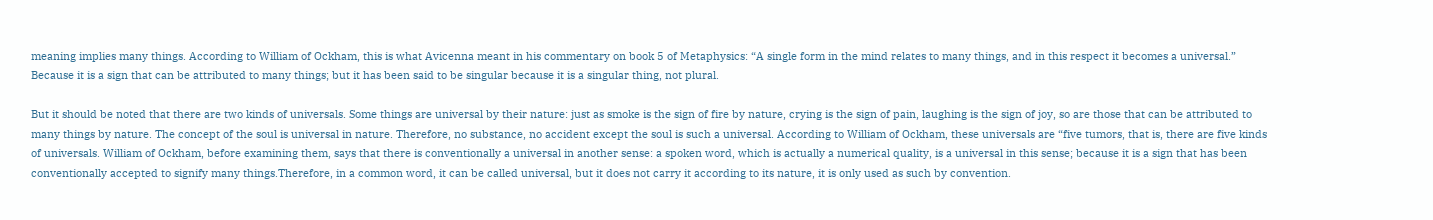meaning implies many things. According to William of Ockham, this is what Avicenna meant in his commentary on book 5 of Metaphysics: “A single form in the mind relates to many things, and in this respect it becomes a universal.” Because it is a sign that can be attributed to many things; but it has been said to be singular because it is a singular thing, not plural.

But it should be noted that there are two kinds of universals. Some things are universal by their nature: just as smoke is the sign of fire by nature, crying is the sign of pain, laughing is the sign of joy, so are those that can be attributed to many things by nature. The concept of the soul is universal in nature. Therefore, no substance, no accident except the soul is such a universal. According to William of Ockham, these universals are “five tumors, that is, there are five kinds of universals. William of Ockham, before examining them, says that there is conventionally a universal in another sense: a spoken word, which is actually a numerical quality, is a universal in this sense; because it is a sign that has been conventionally accepted to signify many things.Therefore, in a common word, it can be called universal, but it does not carry it according to its nature, it is only used as such by convention.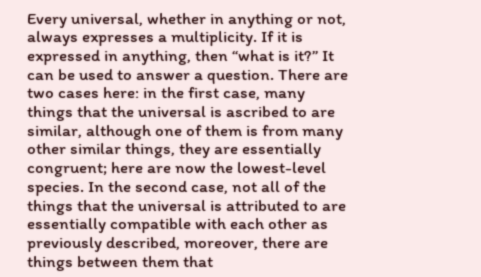Every universal, whether in anything or not, always expresses a multiplicity. If it is expressed in anything, then “what is it?” It can be used to answer a question. There are two cases here: in the first case, many things that the universal is ascribed to are similar, although one of them is from many other similar things, they are essentially congruent; here are now the lowest-level species. In the second case, not all of the things that the universal is attributed to are essentially compatible with each other as previously described, moreover, there are things between them that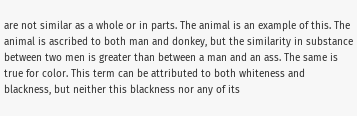are not similar as a whole or in parts. The animal is an example of this. The animal is ascribed to both man and donkey, but the similarity in substance between two men is greater than between a man and an ass. The same is true for color. This term can be attributed to both whiteness and blackness, but neither this blackness nor any of its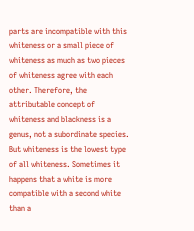parts are incompatible with this whiteness or a small piece of whiteness as much as two pieces of whiteness agree with each other. Therefore, the attributable concept of whiteness and blackness is a genus, not a subordinate species. But whiteness is the lowest type of all whiteness. Sometimes it happens that a white is more compatible with a second white than a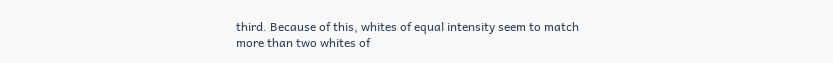third. Because of this, whites of equal intensity seem to match more than two whites of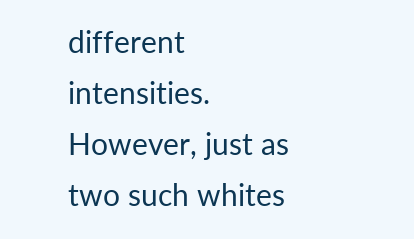different intensities. However, just as two such whites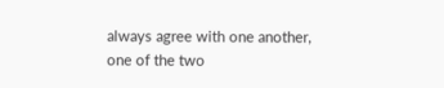always agree with one another, one of the two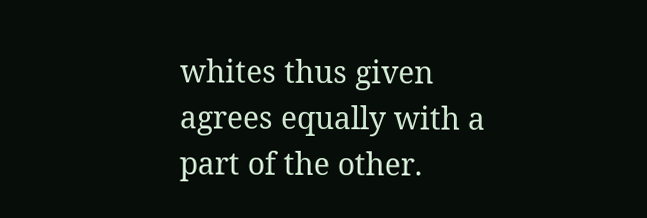whites thus given agrees equally with a part of the other.